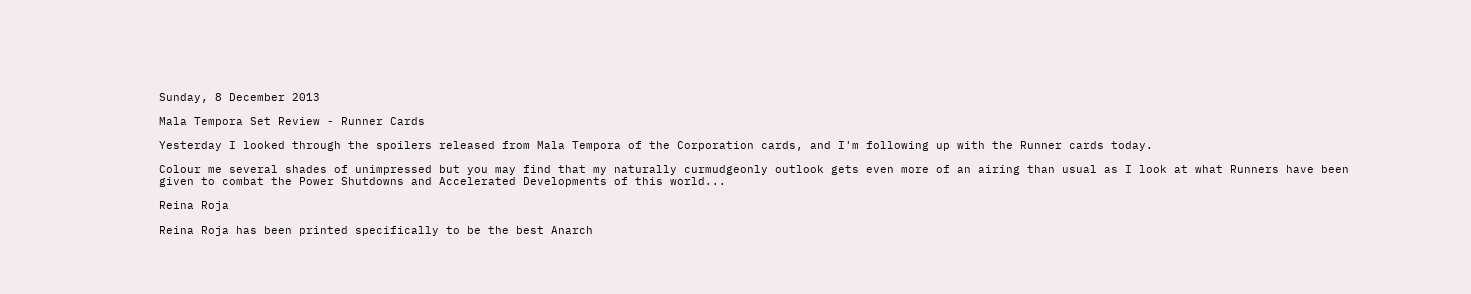Sunday, 8 December 2013

Mala Tempora Set Review - Runner Cards

Yesterday I looked through the spoilers released from Mala Tempora of the Corporation cards, and I'm following up with the Runner cards today.

Colour me several shades of unimpressed but you may find that my naturally curmudgeonly outlook gets even more of an airing than usual as I look at what Runners have been given to combat the Power Shutdowns and Accelerated Developments of this world...

Reina Roja

Reina Roja has been printed specifically to be the best Anarch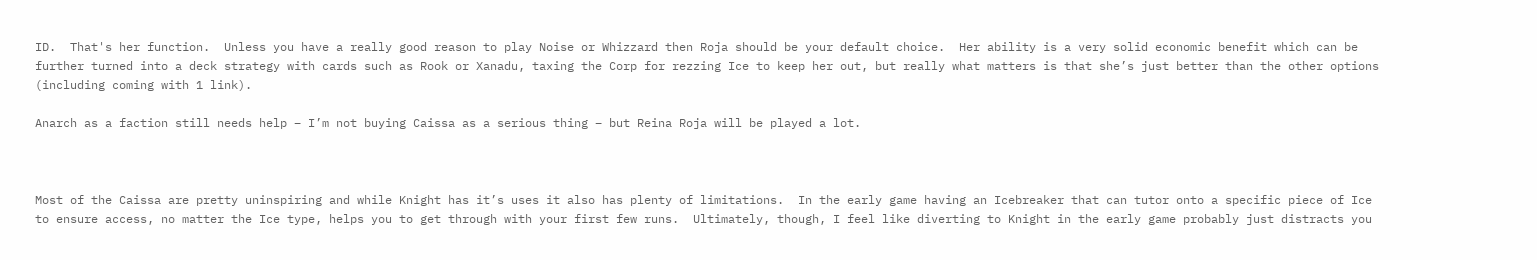ID.  That's her function.  Unless you have a really good reason to play Noise or Whizzard then Roja should be your default choice.  Her ability is a very solid economic benefit which can be further turned into a deck strategy with cards such as Rook or Xanadu, taxing the Corp for rezzing Ice to keep her out, but really what matters is that she’s just better than the other options (including coming with 1 link).

Anarch as a faction still needs help – I’m not buying Caissa as a serious thing – but Reina Roja will be played a lot.



Most of the Caissa are pretty uninspiring and while Knight has it’s uses it also has plenty of limitations.  In the early game having an Icebreaker that can tutor onto a specific piece of Ice to ensure access, no matter the Ice type, helps you to get through with your first few runs.  Ultimately, though, I feel like diverting to Knight in the early game probably just distracts you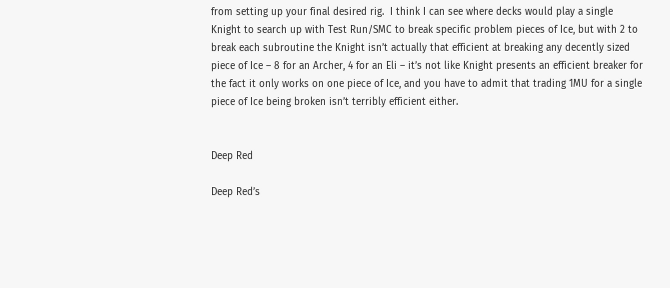from setting up your final desired rig.  I think I can see where decks would play a single Knight to search up with Test Run/SMC to break specific problem pieces of Ice, but with 2 to break each subroutine the Knight isn’t actually that efficient at breaking any decently sized piece of Ice – 8 for an Archer, 4 for an Eli – it’s not like Knight presents an efficient breaker for the fact it only works on one piece of Ice, and you have to admit that trading 1MU for a single piece of Ice being broken isn’t terribly efficient either.


Deep Red

Deep Red’s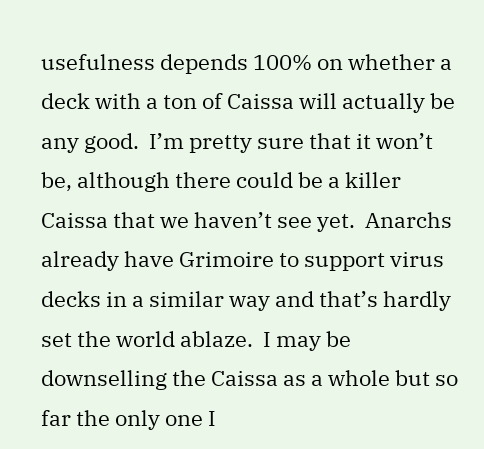usefulness depends 100% on whether a deck with a ton of Caissa will actually be any good.  I’m pretty sure that it won’t be, although there could be a killer Caissa that we haven’t see yet.  Anarchs already have Grimoire to support virus decks in a similar way and that’s hardly set the world ablaze.  I may be downselling the Caissa as a whole but so far the only one I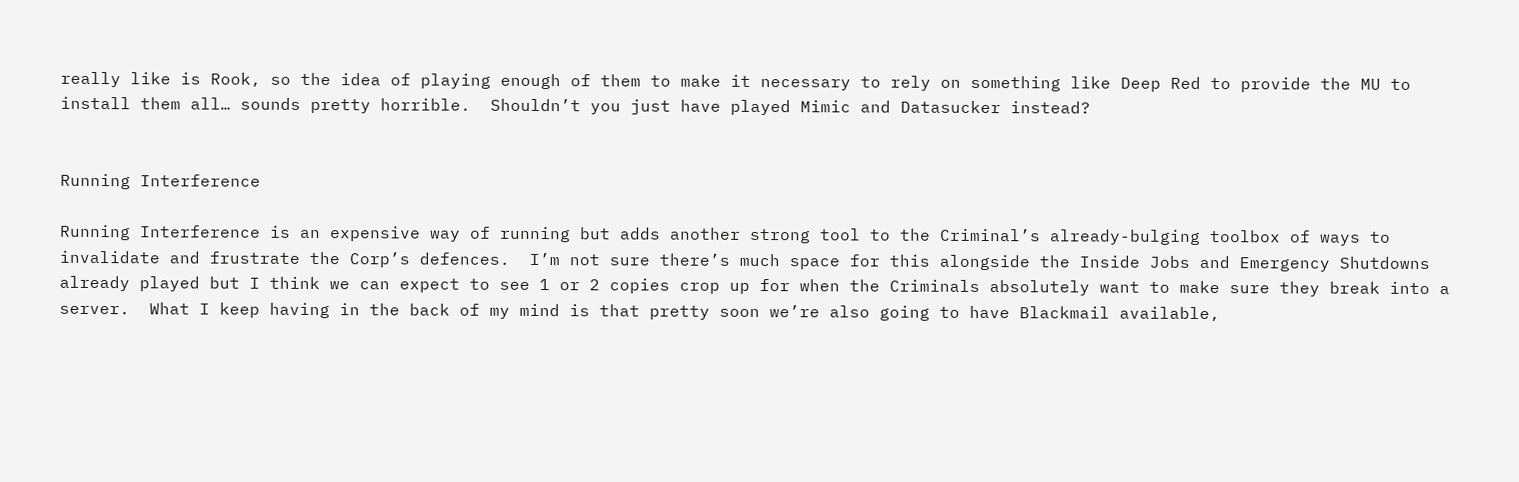really like is Rook, so the idea of playing enough of them to make it necessary to rely on something like Deep Red to provide the MU to install them all… sounds pretty horrible.  Shouldn’t you just have played Mimic and Datasucker instead?


Running Interference

Running Interference is an expensive way of running but adds another strong tool to the Criminal’s already-bulging toolbox of ways to invalidate and frustrate the Corp’s defences.  I’m not sure there’s much space for this alongside the Inside Jobs and Emergency Shutdowns already played but I think we can expect to see 1 or 2 copies crop up for when the Criminals absolutely want to make sure they break into a server.  What I keep having in the back of my mind is that pretty soon we’re also going to have Blackmail available,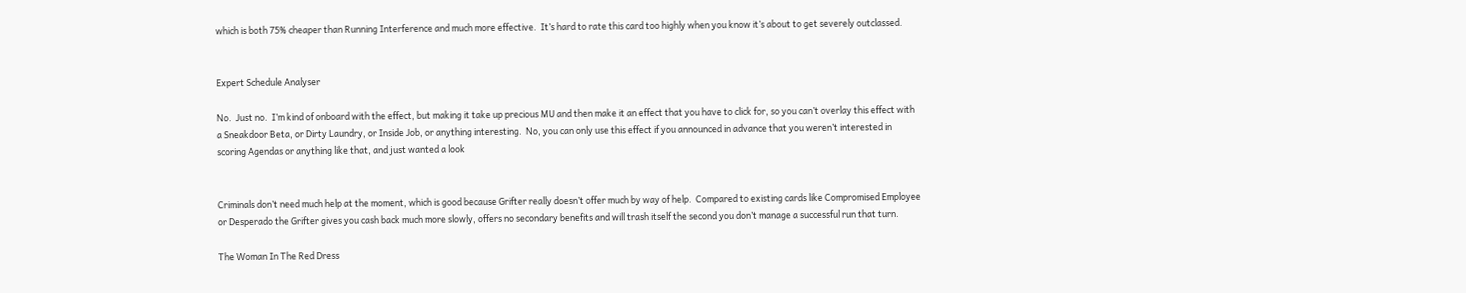which is both 75% cheaper than Running Interference and much more effective.  It’s hard to rate this card too highly when you know it’s about to get severely outclassed.


Expert Schedule Analyser

No.  Just no.  I’m kind of onboard with the effect, but making it take up precious MU and then make it an effect that you have to click for, so you can’t overlay this effect with a Sneakdoor Beta, or Dirty Laundry, or Inside Job, or anything interesting.  No, you can only use this effect if you announced in advance that you weren’t interested in scoring Agendas or anything like that, and just wanted a look


Criminals don’t need much help at the moment, which is good because Grifter really doesn’t offer much by way of help.  Compared to existing cards like Compromised Employee or Desperado the Grifter gives you cash back much more slowly, offers no secondary benefits and will trash itself the second you don’t manage a successful run that turn.

The Woman In The Red Dress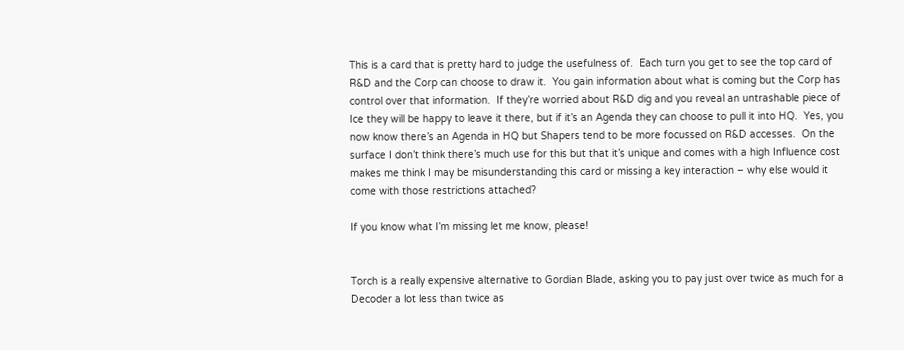This is a card that is pretty hard to judge the usefulness of.  Each turn you get to see the top card of R&D and the Corp can choose to draw it.  You gain information about what is coming but the Corp has control over that information.  If they’re worried about R&D dig and you reveal an untrashable piece of Ice they will be happy to leave it there, but if it’s an Agenda they can choose to pull it into HQ.  Yes, you now know there’s an Agenda in HQ but Shapers tend to be more focussed on R&D accesses.  On the surface I don’t think there’s much use for this but that it’s unique and comes with a high Influence cost makes me think I may be misunderstanding this card or missing a key interaction – why else would it come with those restrictions attached?

If you know what I’m missing let me know, please!


Torch is a really expensive alternative to Gordian Blade, asking you to pay just over twice as much for a Decoder a lot less than twice as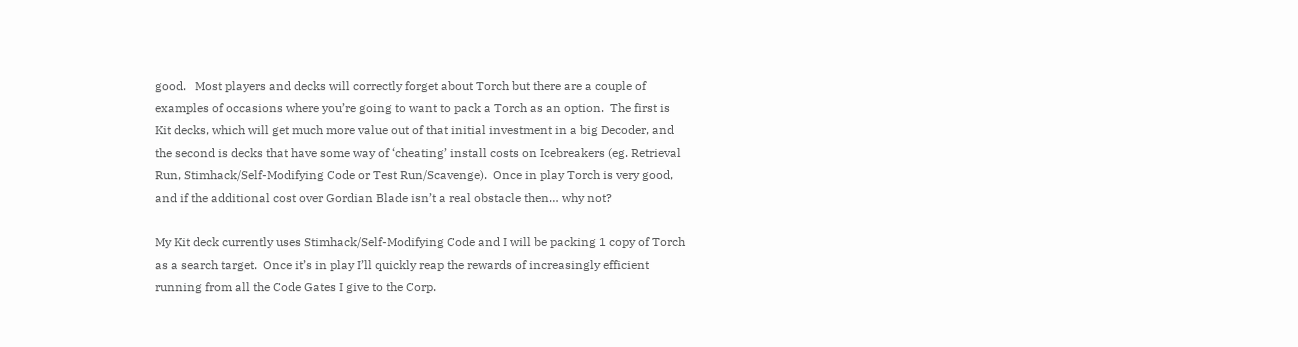good.   Most players and decks will correctly forget about Torch but there are a couple of examples of occasions where you’re going to want to pack a Torch as an option.  The first is Kit decks, which will get much more value out of that initial investment in a big Decoder, and the second is decks that have some way of ‘cheating’ install costs on Icebreakers (eg. Retrieval Run, Stimhack/Self-Modifying Code or Test Run/Scavenge).  Once in play Torch is very good, and if the additional cost over Gordian Blade isn’t a real obstacle then… why not?

My Kit deck currently uses Stimhack/Self-Modifying Code and I will be packing 1 copy of Torch as a search target.  Once it’s in play I’ll quickly reap the rewards of increasingly efficient running from all the Code Gates I give to the Corp.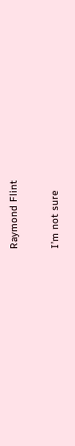Raymond Flint

I’m not sure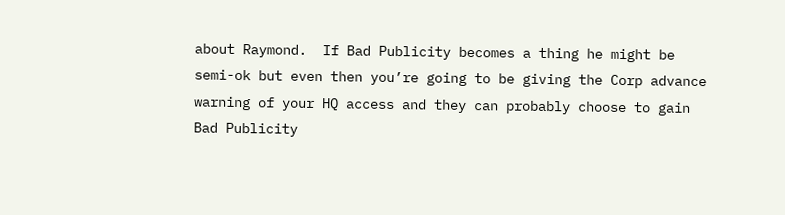about Raymond.  If Bad Publicity becomes a thing he might be semi-ok but even then you’re going to be giving the Corp advance warning of your HQ access and they can probably choose to gain Bad Publicity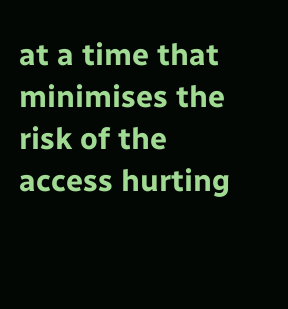at a time that minimises the risk of the access hurting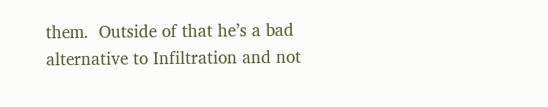them.  Outside of that he’s a bad alternative to Infiltration and not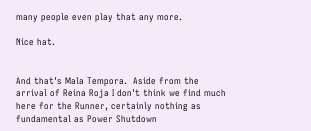many people even play that any more.

Nice hat.


And that's Mala Tempora.  Aside from the arrival of Reina Roja I don't think we find much here for the Runner, certainly nothing as fundamental as Power Shutdown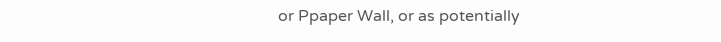or Ppaper Wall, or as potentially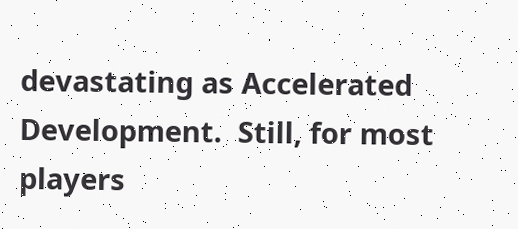devastating as Accelerated Development.  Still, for most players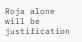Roja alone will be justification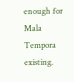enough for Mala Tempora existing.